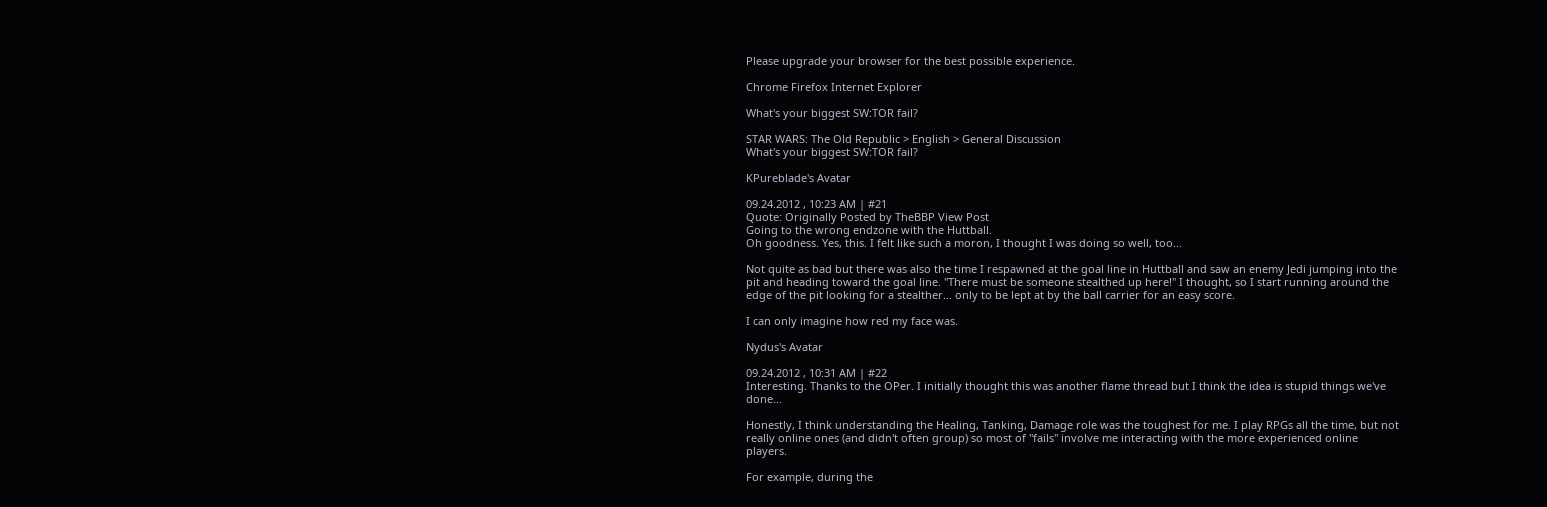Please upgrade your browser for the best possible experience.

Chrome Firefox Internet Explorer

What's your biggest SW:TOR fail?

STAR WARS: The Old Republic > English > General Discussion
What's your biggest SW:TOR fail?

KPureblade's Avatar

09.24.2012 , 10:23 AM | #21
Quote: Originally Posted by TheBBP View Post
Going to the wrong endzone with the Huttball.
Oh goodness. Yes, this. I felt like such a moron, I thought I was doing so well, too...

Not quite as bad but there was also the time I respawned at the goal line in Huttball and saw an enemy Jedi jumping into the pit and heading toward the goal line. "There must be someone stealthed up here!" I thought, so I start running around the edge of the pit looking for a stealther... only to be lept at by the ball carrier for an easy score.

I can only imagine how red my face was.

Nydus's Avatar

09.24.2012 , 10:31 AM | #22
Interesting. Thanks to the OPer. I initially thought this was another flame thread but I think the idea is stupid things we've done...

Honestly, I think understanding the Healing, Tanking, Damage role was the toughest for me. I play RPGs all the time, but not really online ones (and didn't often group) so most of "fails" involve me interacting with the more experienced online players.

For example, during the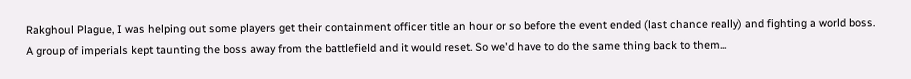Rakghoul Plague, I was helping out some players get their containment officer title an hour or so before the event ended (last chance really) and fighting a world boss. A group of imperials kept taunting the boss away from the battlefield and it would reset. So we'd have to do the same thing back to them...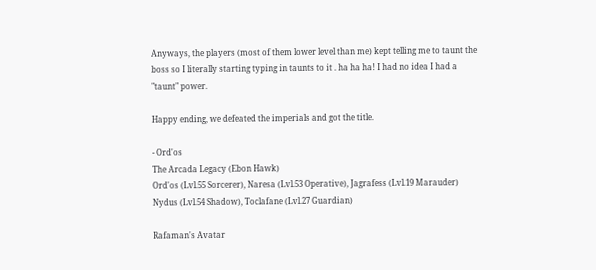Anyways, the players (most of them lower level than me) kept telling me to taunt the boss so I literally starting typing in taunts to it . ha ha ha! I had no idea I had a "taunt" power.

Happy ending, we defeated the imperials and got the title.

- Ord'os
The Arcada Legacy (Ebon Hawk)
Ord'os (Lvl.55 Sorcerer), Naresa (Lvl.53 Operative), Jagrafess (Lvl.19 Marauder)
Nydus (Lvl.54 Shadow), Toclafane (Lvl.27 Guardian)

Rafaman's Avatar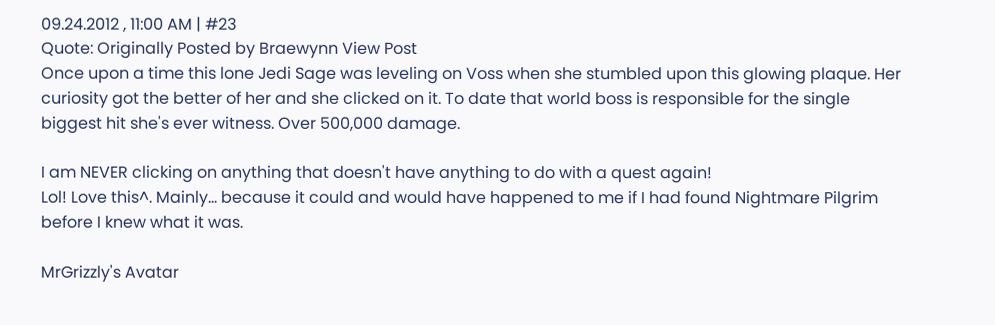09.24.2012 , 11:00 AM | #23
Quote: Originally Posted by Braewynn View Post
Once upon a time this lone Jedi Sage was leveling on Voss when she stumbled upon this glowing plaque. Her curiosity got the better of her and she clicked on it. To date that world boss is responsible for the single biggest hit she's ever witness. Over 500,000 damage.

I am NEVER clicking on anything that doesn't have anything to do with a quest again!
Lol! Love this^. Mainly... because it could and would have happened to me if I had found Nightmare Pilgrim before I knew what it was.

MrGrizzly's Avatar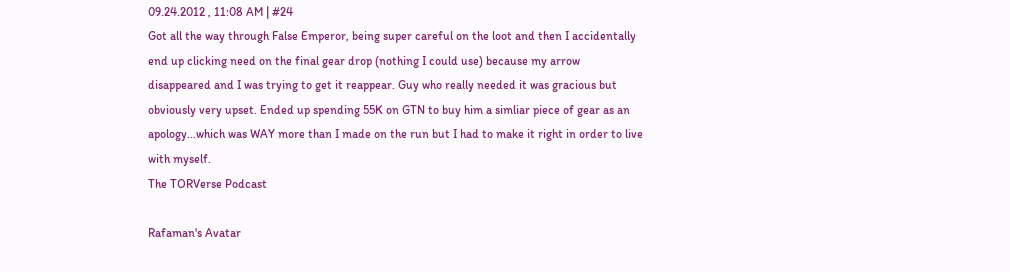09.24.2012 , 11:08 AM | #24
Got all the way through False Emperor, being super careful on the loot and then I accidentally end up clicking need on the final gear drop (nothing I could use) because my arrow disappeared and I was trying to get it reappear. Guy who really needed it was gracious but obviously very upset. Ended up spending 55K on GTN to buy him a simliar piece of gear as an apology...which was WAY more than I made on the run but I had to make it right in order to live with myself.
The TORVerse Podcast

Rafaman's Avatar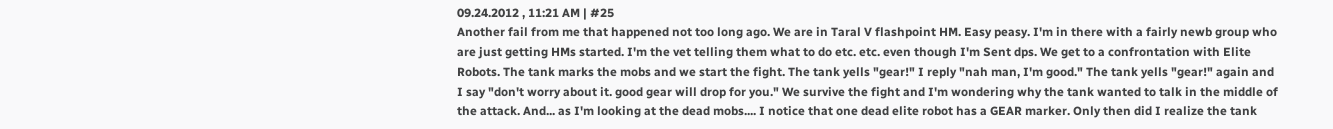09.24.2012 , 11:21 AM | #25
Another fail from me that happened not too long ago. We are in Taral V flashpoint HM. Easy peasy. I'm in there with a fairly newb group who are just getting HMs started. I'm the vet telling them what to do etc. etc. even though I'm Sent dps. We get to a confrontation with Elite Robots. The tank marks the mobs and we start the fight. The tank yells "gear!" I reply "nah man, I'm good." The tank yells "gear!" again and I say "don't worry about it. good gear will drop for you." We survive the fight and I'm wondering why the tank wanted to talk in the middle of the attack. And... as I'm looking at the dead mobs.... I notice that one dead elite robot has a GEAR marker. Only then did I realize the tank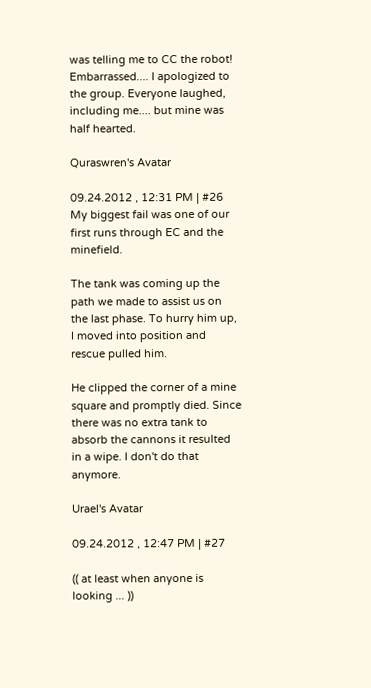was telling me to CC the robot! Embarrassed.... I apologized to the group. Everyone laughed, including me.... but mine was half hearted.

Quraswren's Avatar

09.24.2012 , 12:31 PM | #26
My biggest fail was one of our first runs through EC and the minefield.

The tank was coming up the path we made to assist us on the last phase. To hurry him up, I moved into position and rescue pulled him.

He clipped the corner of a mine square and promptly died. Since there was no extra tank to absorb the cannons it resulted in a wipe. I don't do that anymore.

Urael's Avatar

09.24.2012 , 12:47 PM | #27

(( at least when anyone is looking ... ))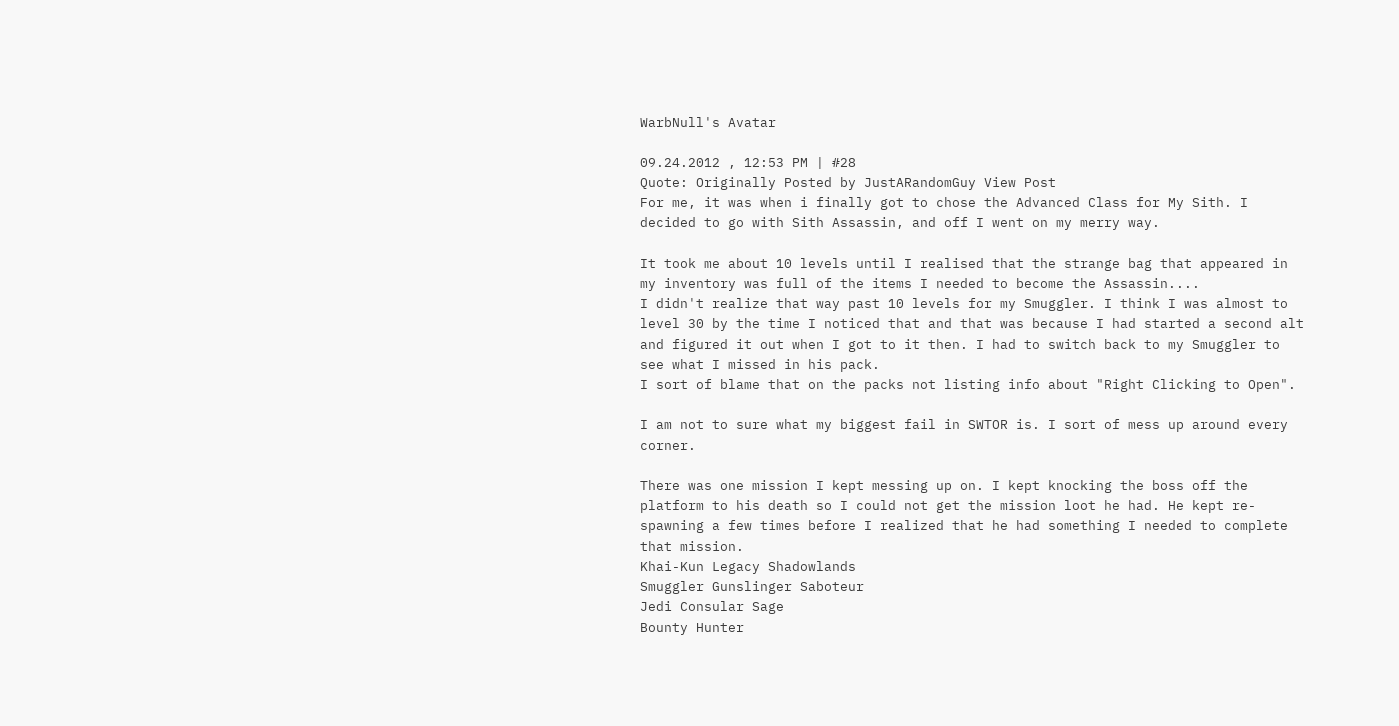WarbNull's Avatar

09.24.2012 , 12:53 PM | #28
Quote: Originally Posted by JustARandomGuy View Post
For me, it was when i finally got to chose the Advanced Class for My Sith. I decided to go with Sith Assassin, and off I went on my merry way.

It took me about 10 levels until I realised that the strange bag that appeared in my inventory was full of the items I needed to become the Assassin....
I didn't realize that way past 10 levels for my Smuggler. I think I was almost to level 30 by the time I noticed that and that was because I had started a second alt and figured it out when I got to it then. I had to switch back to my Smuggler to see what I missed in his pack.
I sort of blame that on the packs not listing info about "Right Clicking to Open".

I am not to sure what my biggest fail in SWTOR is. I sort of mess up around every corner.

There was one mission I kept messing up on. I kept knocking the boss off the platform to his death so I could not get the mission loot he had. He kept re-spawning a few times before I realized that he had something I needed to complete that mission.
Khai-Kun Legacy Shadowlands
Smuggler Gunslinger Saboteur
Jedi Consular Sage
Bounty Hunter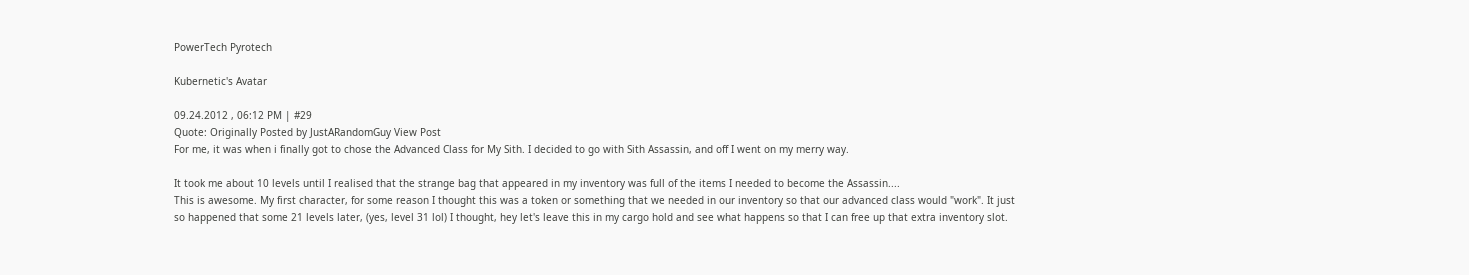PowerTech Pyrotech

Kubernetic's Avatar

09.24.2012 , 06:12 PM | #29
Quote: Originally Posted by JustARandomGuy View Post
For me, it was when i finally got to chose the Advanced Class for My Sith. I decided to go with Sith Assassin, and off I went on my merry way.

It took me about 10 levels until I realised that the strange bag that appeared in my inventory was full of the items I needed to become the Assassin....
This is awesome. My first character, for some reason I thought this was a token or something that we needed in our inventory so that our advanced class would "work". It just so happened that some 21 levels later, (yes, level 31 lol) I thought, hey let's leave this in my cargo hold and see what happens so that I can free up that extra inventory slot.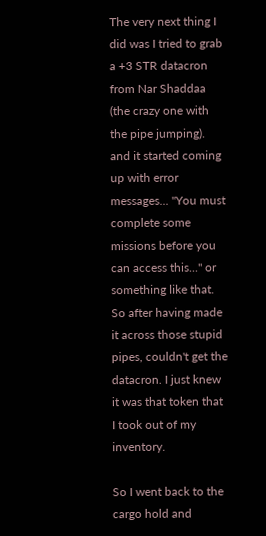The very next thing I did was I tried to grab a +3 STR datacron from Nar Shaddaa (the crazy one with the pipe jumping). and it started coming up with error messages... "You must complete some missions before you can access this..." or something like that. So after having made it across those stupid pipes, couldn't get the datacron. I just knew it was that token that I took out of my inventory.

So I went back to the cargo hold and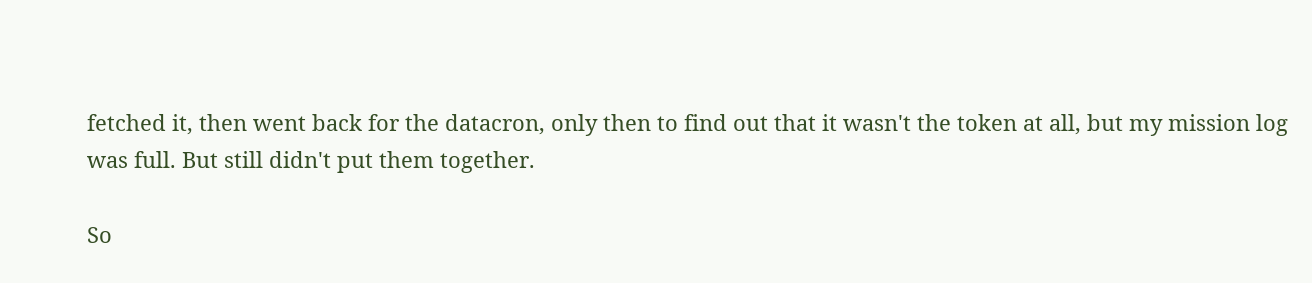fetched it, then went back for the datacron, only then to find out that it wasn't the token at all, but my mission log was full. But still didn't put them together.

So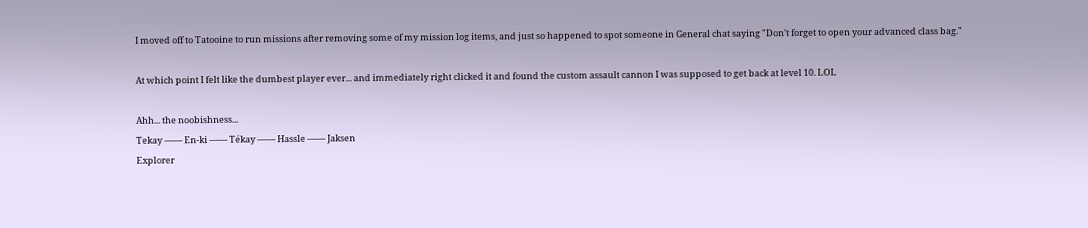I moved off to Tatooine to run missions after removing some of my mission log items, and just so happened to spot someone in General chat saying "Don't forget to open your advanced class bag."

At which point I felt like the dumbest player ever... and immediately right clicked it and found the custom assault cannon I was supposed to get back at level 10. LOL

Ahh... the noobishness...
Tekay —— En-ki —— Tékay —— Hassle —— Jaksen
Explorer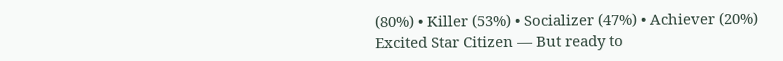(80%) • Killer (53%) • Socializer (47%) • Achiever (20%)
Excited Star Citizen — But ready to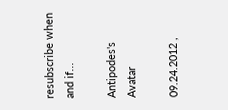resubscribe when and if...

Antipodes's Avatar

09.24.2012 ,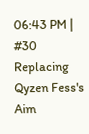06:43 PM | #30
Replacing Qyzen Fess's Aim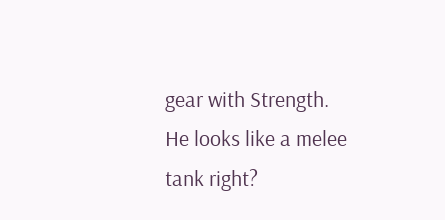gear with Strength. He looks like a melee tank right?